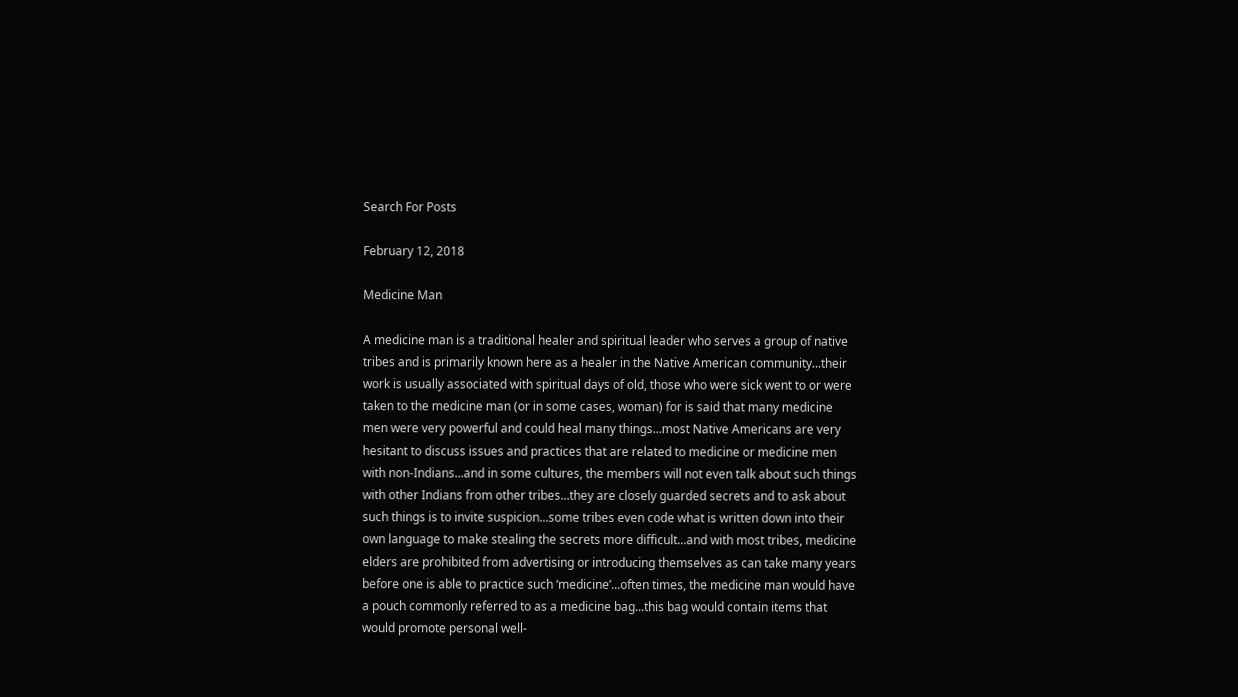Search For Posts

February 12, 2018

Medicine Man

A medicine man is a traditional healer and spiritual leader who serves a group of native tribes and is primarily known here as a healer in the Native American community...their work is usually associated with spiritual days of old, those who were sick went to or were taken to the medicine man (or in some cases, woman) for is said that many medicine men were very powerful and could heal many things...most Native Americans are very hesitant to discuss issues and practices that are related to medicine or medicine men with non-Indians...and in some cultures, the members will not even talk about such things with other Indians from other tribes...they are closely guarded secrets and to ask about such things is to invite suspicion...some tribes even code what is written down into their own language to make stealing the secrets more difficult...and with most tribes, medicine elders are prohibited from advertising or introducing themselves as can take many years before one is able to practice such ‘medicine’...often times, the medicine man would have a pouch commonly referred to as a medicine bag...this bag would contain items that would promote personal well-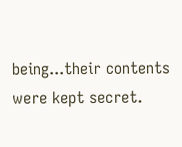being...their contents were kept secret.